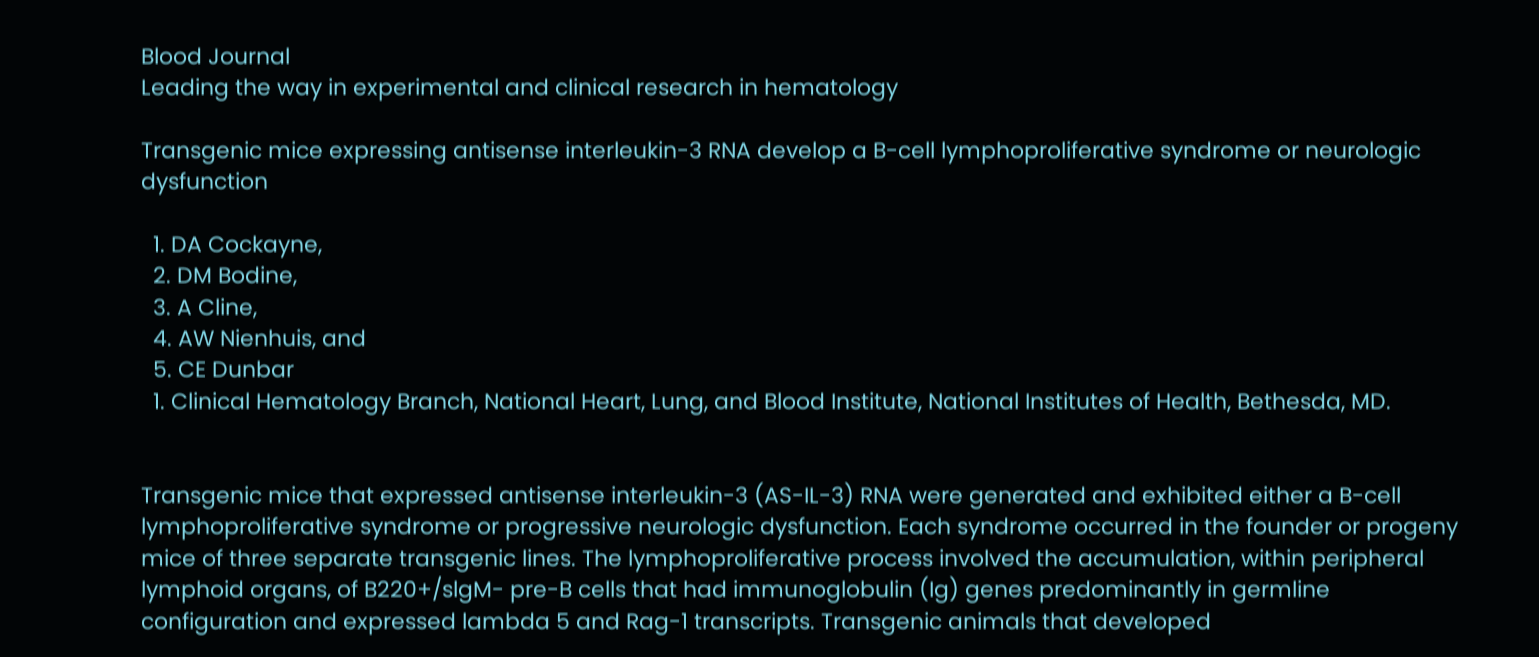Blood Journal
Leading the way in experimental and clinical research in hematology

Transgenic mice expressing antisense interleukin-3 RNA develop a B-cell lymphoproliferative syndrome or neurologic dysfunction

  1. DA Cockayne,
  2. DM Bodine,
  3. A Cline,
  4. AW Nienhuis, and
  5. CE Dunbar
  1. Clinical Hematology Branch, National Heart, Lung, and Blood Institute, National Institutes of Health, Bethesda, MD.


Transgenic mice that expressed antisense interleukin-3 (AS-IL-3) RNA were generated and exhibited either a B-cell lymphoproliferative syndrome or progressive neurologic dysfunction. Each syndrome occurred in the founder or progeny mice of three separate transgenic lines. The lymphoproliferative process involved the accumulation, within peripheral lymphoid organs, of B220+/slgM- pre-B cells that had immunoglobulin (Ig) genes predominantly in germline configuration and expressed lambda 5 and Rag-1 transcripts. Transgenic animals that developed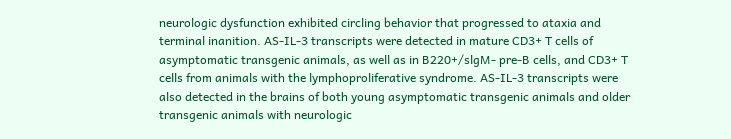neurologic dysfunction exhibited circling behavior that progressed to ataxia and terminal inanition. AS-IL-3 transcripts were detected in mature CD3+ T cells of asymptomatic transgenic animals, as well as in B220+/slgM- pre-B cells, and CD3+ T cells from animals with the lymphoproliferative syndrome. AS-IL-3 transcripts were also detected in the brains of both young asymptomatic transgenic animals and older transgenic animals with neurologic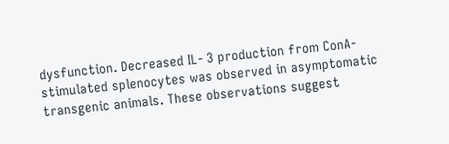dysfunction. Decreased IL- 3 production from ConA-stimulated splenocytes was observed in asymptomatic transgenic animals. These observations suggest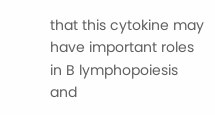that this cytokine may have important roles in B lymphopoiesis and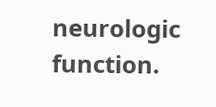neurologic function.